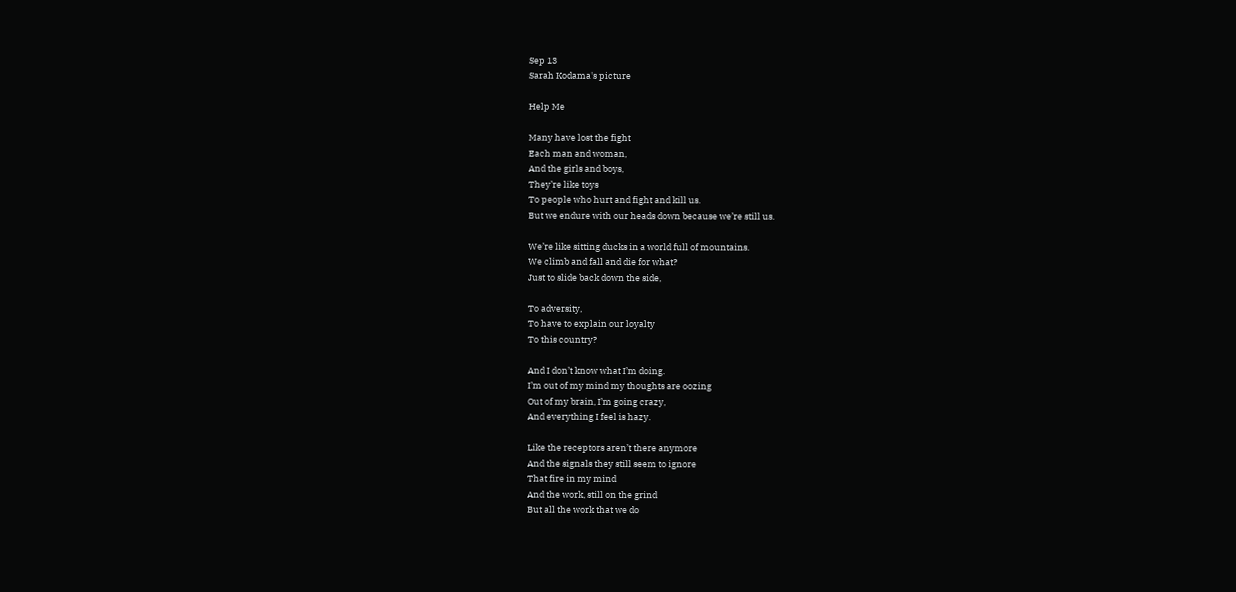Sep 13
Sarah Kodama's picture

Help Me

Many have lost the fight
Each man and woman,
And the girls and boys,
They’re like toys
To people who hurt and fight and kill us.
But we endure with our heads down because we’re still us.

We’re like sitting ducks in a world full of mountains.
We climb and fall and die for what?
Just to slide back down the side,

To adversity,
To have to explain our loyalty
To this country?

And I don’t know what I’m doing.
I’m out of my mind my thoughts are oozing
Out of my brain, I’m going crazy,
And everything I feel is hazy.

Like the receptors aren’t there anymore
And the signals they still seem to ignore
That fire in my mind
And the work, still on the grind
But all the work that we do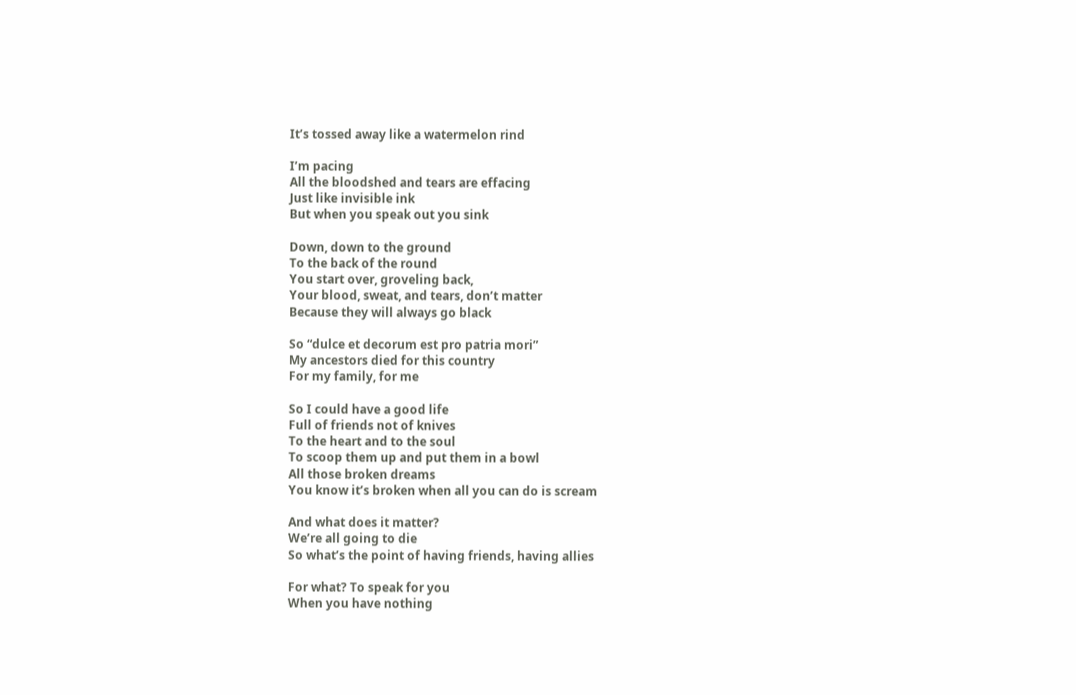It’s tossed away like a watermelon rind

I’m pacing
All the bloodshed and tears are effacing
Just like invisible ink
But when you speak out you sink

Down, down to the ground
To the back of the round
You start over, groveling back,
Your blood, sweat, and tears, don’t matter
Because they will always go black

So “dulce et decorum est pro patria mori”
My ancestors died for this country
For my family, for me

So I could have a good life
Full of friends not of knives
To the heart and to the soul
To scoop them up and put them in a bowl
All those broken dreams
You know it’s broken when all you can do is scream

And what does it matter?
We’re all going to die
So what’s the point of having friends, having allies

For what? To speak for you
When you have nothing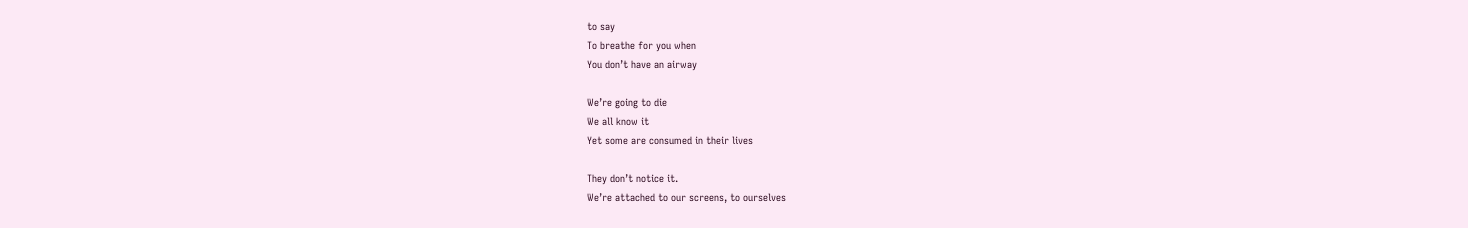to say
To breathe for you when
You don’t have an airway

We’re going to die
We all know it
Yet some are consumed in their lives

They don’t notice it.
We’re attached to our screens, to ourselves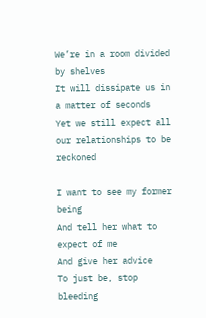We’re in a room divided by shelves
It will dissipate us in a matter of seconds
Yet we still expect all our relationships to be reckoned

I want to see my former being
And tell her what to expect of me
And give her advice
To just be, stop bleeding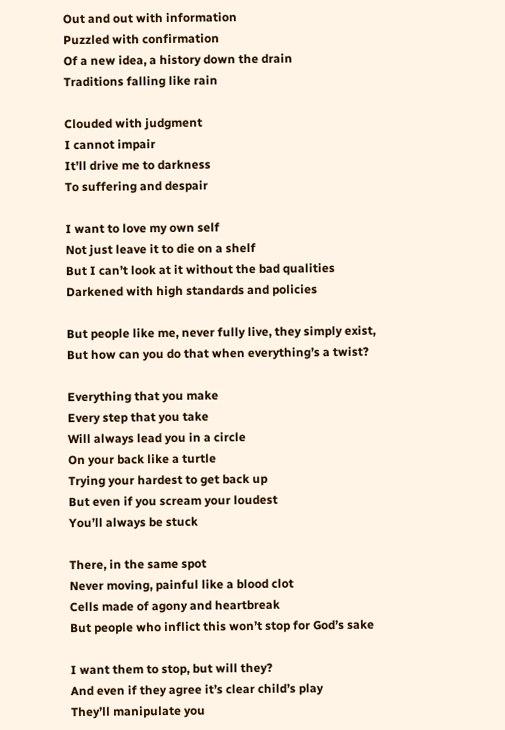Out and out with information
Puzzled with confirmation
Of a new idea, a history down the drain
Traditions falling like rain

Clouded with judgment
I cannot impair
It’ll drive me to darkness
To suffering and despair

I want to love my own self
Not just leave it to die on a shelf
But I can’t look at it without the bad qualities
Darkened with high standards and policies

But people like me, never fully live, they simply exist,
But how can you do that when everything’s a twist?

Everything that you make
Every step that you take
Will always lead you in a circle
On your back like a turtle
Trying your hardest to get back up
But even if you scream your loudest
You’ll always be stuck

There, in the same spot
Never moving, painful like a blood clot
Cells made of agony and heartbreak
But people who inflict this won’t stop for God’s sake

I want them to stop, but will they?
And even if they agree it’s clear child’s play
They’ll manipulate you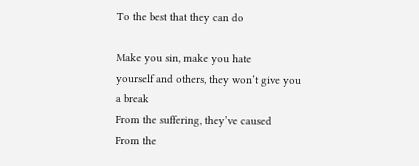To the best that they can do

Make you sin, make you hate
yourself and others, they won’t give you a break
From the suffering, they’ve caused
From the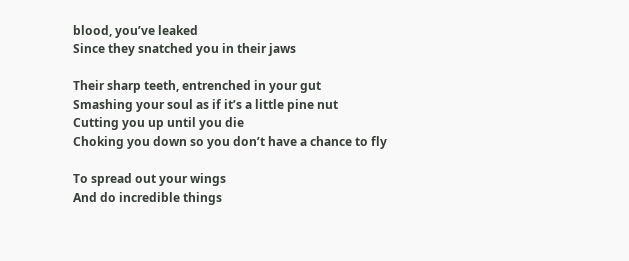blood, you’ve leaked
Since they snatched you in their jaws

Their sharp teeth, entrenched in your gut
Smashing your soul as if it’s a little pine nut
Cutting you up until you die
Choking you down so you don’t have a chance to fly

To spread out your wings
And do incredible things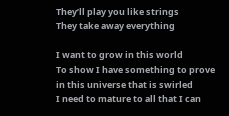They’ll play you like strings
They take away everything

I want to grow in this world
To show I have something to prove
in this universe that is swirled
I need to mature to all that I can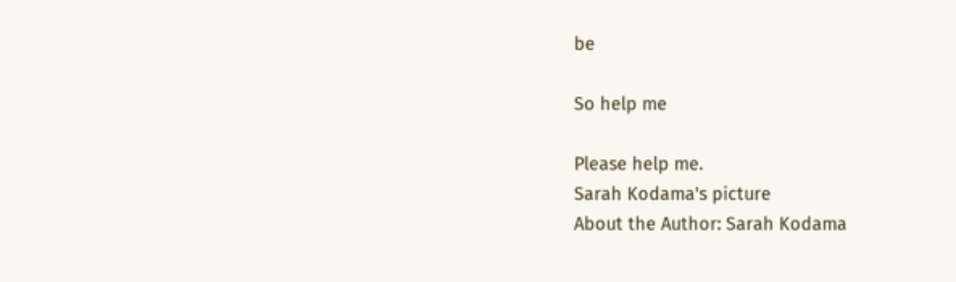be

So help me

Please help me.
Sarah Kodama's picture
About the Author: Sarah Kodama